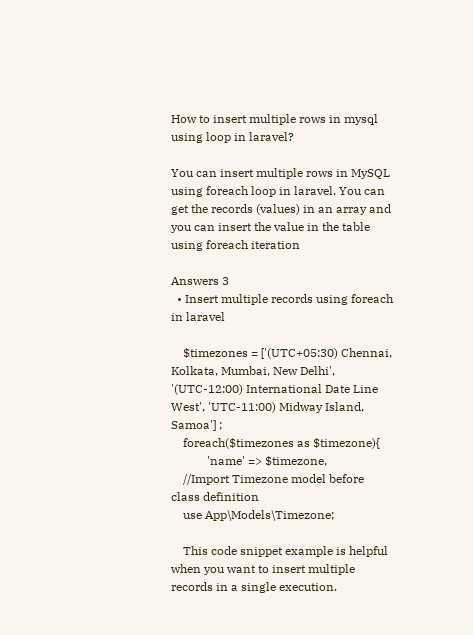How to insert multiple rows in mysql using loop in laravel?

You can insert multiple rows in MySQL using foreach loop in laravel. You can get the records (values) in an array and you can insert the value in the table using foreach iteration

Answers 3
  • Insert multiple records using foreach in laravel

    $timezones = ['(UTC+05:30) Chennai, Kolkata, Mumbai, New Delhi', '(UTC-12:00) International Date Line West', 'UTC-11:00) Midway Island, Samoa'] ;
    foreach($timezones as $timezone){
            'name' => $timezone,
    //Import Timezone model before class definition
    use App\Models\Timezone;

    This code snippet example is helpful when you want to insert multiple records in a single execution.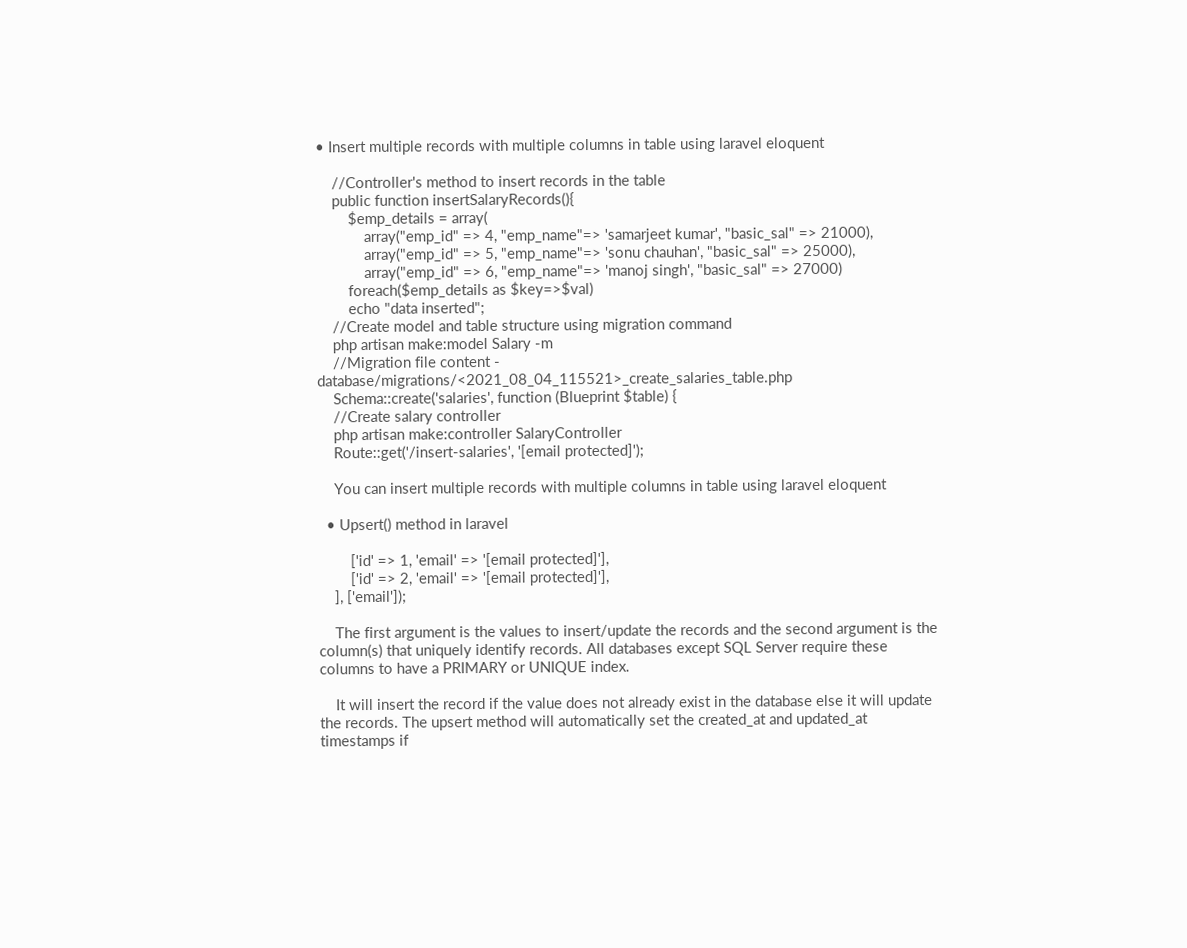• Insert multiple records with multiple columns in table using laravel eloquent

    //Controller's method to insert records in the table
    public function insertSalaryRecords(){
        $emp_details = array(
            array("emp_id" => 4, "emp_name"=> 'samarjeet kumar', "basic_sal" => 21000),
            array("emp_id" => 5, "emp_name"=> 'sonu chauhan', "basic_sal" => 25000),
            array("emp_id" => 6, "emp_name"=> 'manoj singh', "basic_sal" => 27000)
        foreach($emp_details as $key=>$val)
        echo "data inserted";
    //Create model and table structure using migration command
    php artisan make:model Salary -m
    //Migration file content - database/migrations/<2021_08_04_115521>_create_salaries_table.php
    Schema::create('salaries', function (Blueprint $table) {
    //Create salary controller
    php artisan make:controller SalaryController
    Route::get('/insert-salaries', '[email protected]');

    You can insert multiple records with multiple columns in table using laravel eloquent

  • Upsert() method in laravel

        ['id' => 1, 'email' => '[email protected]'],
        ['id' => 2, 'email' => '[email protected]'],
    ], ['email']);

    The first argument is the values to insert/update the records and the second argument is the column(s) that uniquely identify records. All databases except SQL Server require these columns to have a PRIMARY or UNIQUE index.

    It will insert the record if the value does not already exist in the database else it will update the records. The upsert method will automatically set the created_at and updated_at timestamps if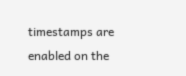timestamps are enabled on the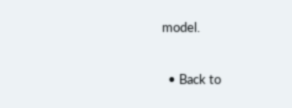model.

  • Back to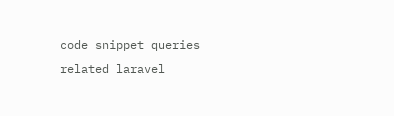code snippet queries related laravel